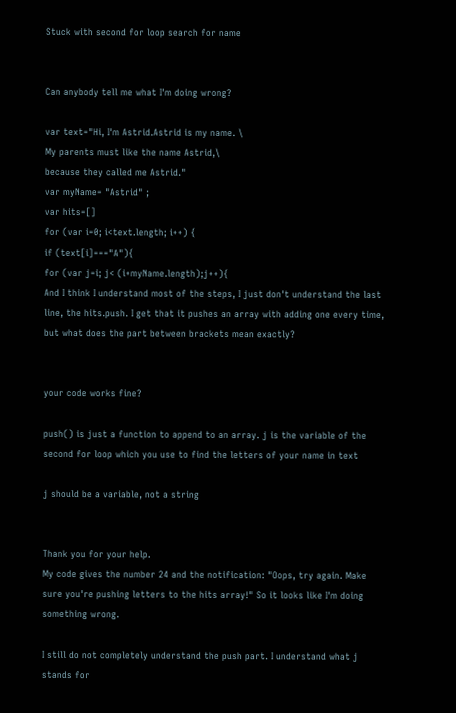Stuck with second for loop search for name


Can anybody tell me what I'm doing wrong?

var text="Hi, I'm Astrid.Astrid is my name. \
My parents must like the name Astrid,\
because they called me Astrid."
var myName= "Astrid" ;
var hits=[]
for (var i=0; i<text.length; i++) {
if (text[i]==="A"){
for (var j=i; j< (i+myName.length);j++){
And I think I understand most of the steps, I just don't understand the last line, the hits.push. I get that it pushes an array with adding one every time, but what does the part between brackets mean exactly?


your code works fine?

push() is just a function to append to an array. j is the variable of the second for loop which you use to find the letters of your name in text

j should be a variable, not a string


Thank you for your help.
My code gives the number 24 and the notification: "Oops, try again. Make sure you're pushing letters to the hits array!" So it looks like I'm doing something wrong.

I still do not completely understand the push part. I understand what j stands for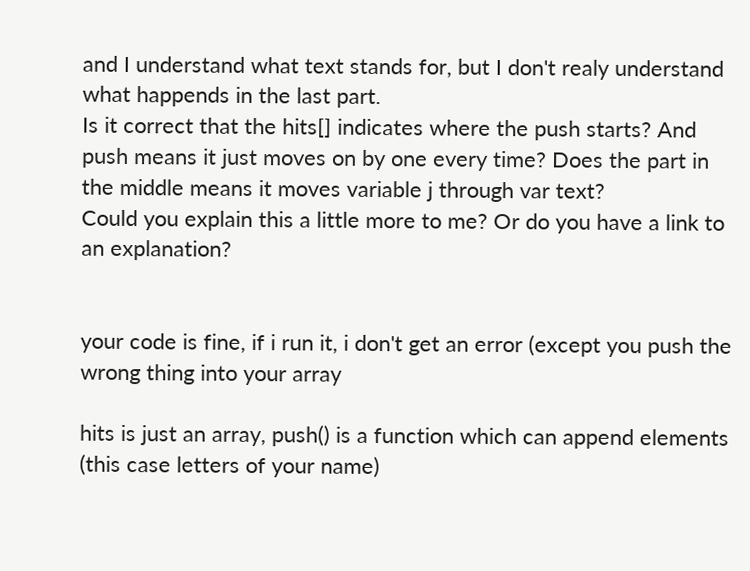and I understand what text stands for, but I don't realy understand what happends in the last part.
Is it correct that the hits[] indicates where the push starts? And push means it just moves on by one every time? Does the part in the middle means it moves variable j through var text?
Could you explain this a little more to me? Or do you have a link to an explanation?


your code is fine, if i run it, i don't get an error (except you push the wrong thing into your array

hits is just an array, push() is a function which can append elements (this case letters of your name)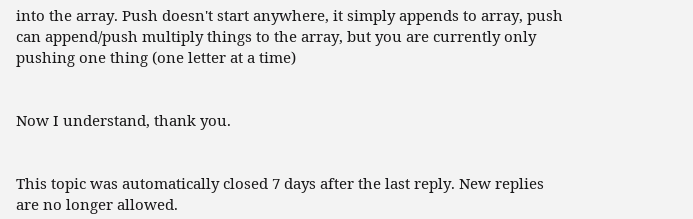into the array. Push doesn't start anywhere, it simply appends to array, push can append/push multiply things to the array, but you are currently only pushing one thing (one letter at a time)


Now I understand, thank you.


This topic was automatically closed 7 days after the last reply. New replies are no longer allowed.